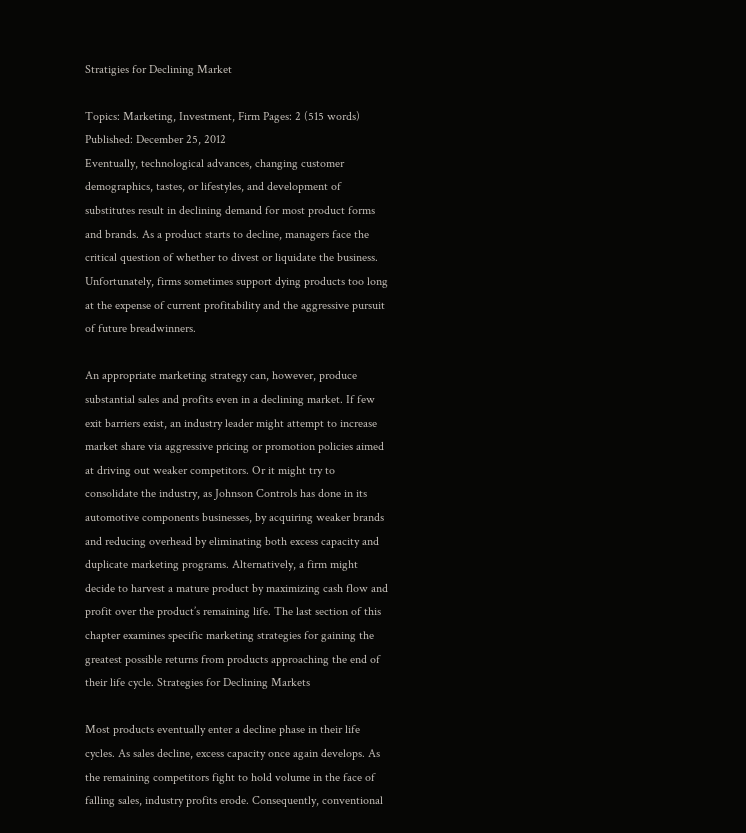Stratigies for Declining Market

Topics: Marketing, Investment, Firm Pages: 2 (515 words) Published: December 25, 2012
Eventually, technological advances, changing customer demographics, tastes, or lifestyles, and development of substitutes result in declining demand for most product forms and brands. As a product starts to decline, managers face the critical question of whether to divest or liquidate the business. Unfortunately, firms sometimes support dying products too long at the expense of current profitability and the aggressive pursuit of future breadwinners.

An appropriate marketing strategy can, however, produce substantial sales and profits even in a declining market. If few exit barriers exist, an industry leader might attempt to increase market share via aggressive pricing or promotion policies aimed at driving out weaker competitors. Or it might try to consolidate the industry, as Johnson Controls has done in its automotive components businesses, by acquiring weaker brands and reducing overhead by eliminating both excess capacity and duplicate marketing programs. Alternatively, a firm might decide to harvest a mature product by maximizing cash flow and profit over the product’s remaining life. The last section of this chapter examines specific marketing strategies for gaining the greatest possible returns from products approaching the end of their life cycle. Strategies for Declining Markets

Most products eventually enter a decline phase in their life cycles. As sales decline, excess capacity once again develops. As the remaining competitors fight to hold volume in the face of falling sales, industry profits erode. Consequently, conventional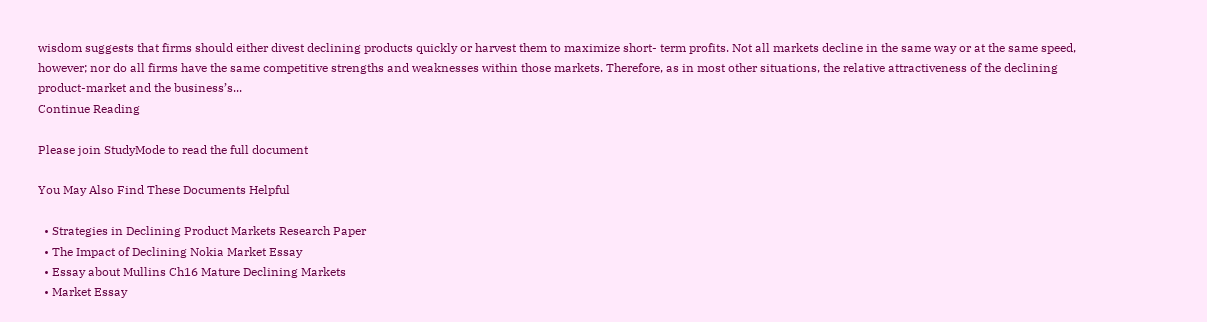wisdom suggests that firms should either divest declining products quickly or harvest them to maximize short- term profits. Not all markets decline in the same way or at the same speed, however; nor do all firms have the same competitive strengths and weaknesses within those markets. Therefore, as in most other situations, the relative attractiveness of the declining product-market and the business’s...
Continue Reading

Please join StudyMode to read the full document

You May Also Find These Documents Helpful

  • Strategies in Declining Product Markets Research Paper
  • The Impact of Declining Nokia Market Essay
  • Essay about Mullins Ch16 Mature Declining Markets
  • Market Essay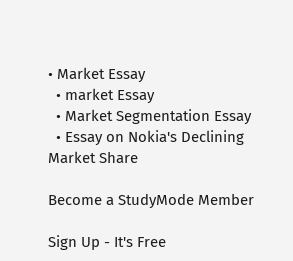• Market Essay
  • market Essay
  • Market Segmentation Essay
  • Essay on Nokia's Declining Market Share

Become a StudyMode Member

Sign Up - It's Free